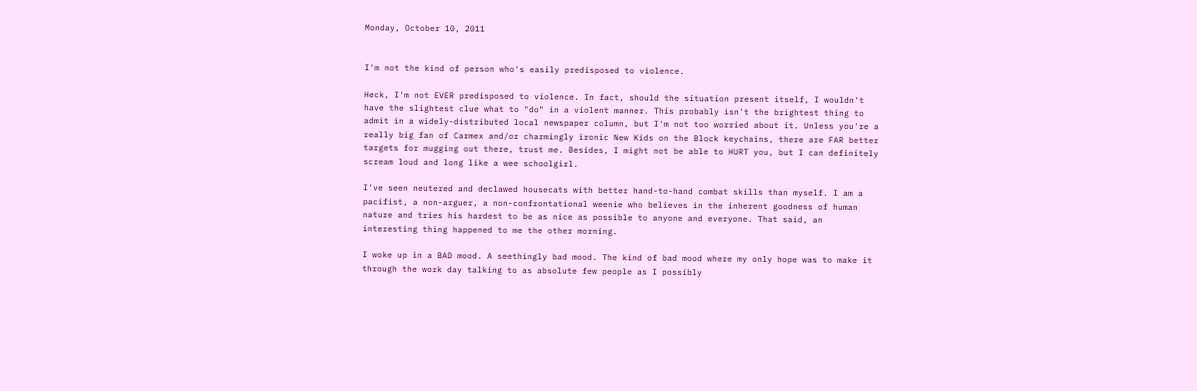Monday, October 10, 2011


I'm not the kind of person who's easily predisposed to violence.

Heck, I'm not EVER predisposed to violence. In fact, should the situation present itself, I wouldn't have the slightest clue what to "do" in a violent manner. This probably isn't the brightest thing to admit in a widely-distributed local newspaper column, but I'm not too worried about it. Unless you're a really big fan of Carmex and/or charmingly ironic New Kids on the Block keychains, there are FAR better targets for mugging out there, trust me. Besides, I might not be able to HURT you, but I can definitely scream loud and long like a wee schoolgirl.

I've seen neutered and declawed housecats with better hand-to-hand combat skills than myself. I am a pacifist, a non-arguer, a non-confrontational weenie who believes in the inherent goodness of human nature and tries his hardest to be as nice as possible to anyone and everyone. That said, an interesting thing happened to me the other morning.

I woke up in a BAD mood. A seethingly bad mood. The kind of bad mood where my only hope was to make it through the work day talking to as absolute few people as I possibly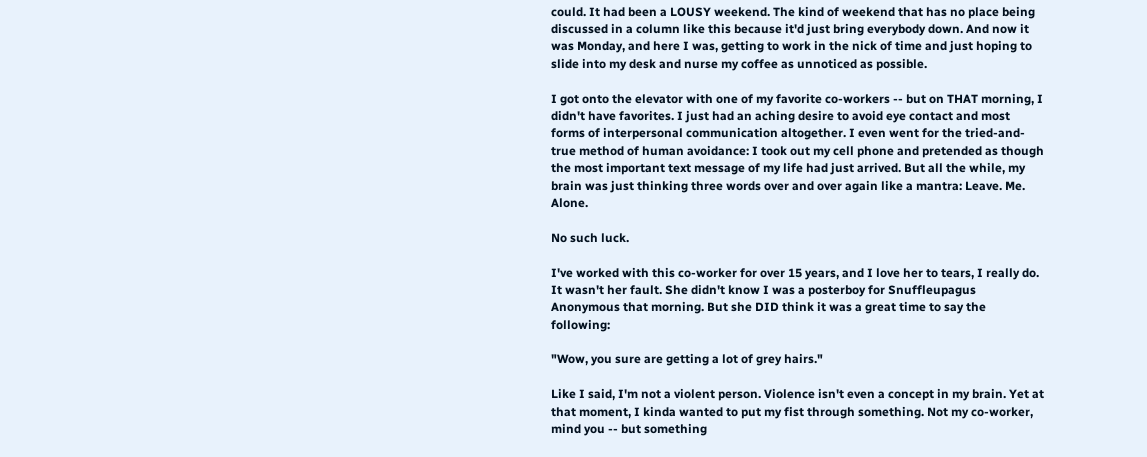could. It had been a LOUSY weekend. The kind of weekend that has no place being discussed in a column like this because it'd just bring everybody down. And now it was Monday, and here I was, getting to work in the nick of time and just hoping to slide into my desk and nurse my coffee as unnoticed as possible.

I got onto the elevator with one of my favorite co-workers -- but on THAT morning, I didn't have favorites. I just had an aching desire to avoid eye contact and most forms of interpersonal communication altogether. I even went for the tried-and-true method of human avoidance: I took out my cell phone and pretended as though the most important text message of my life had just arrived. But all the while, my brain was just thinking three words over and over again like a mantra: Leave. Me. Alone.

No such luck.

I've worked with this co-worker for over 15 years, and I love her to tears, I really do. It wasn't her fault. She didn't know I was a posterboy for Snuffleupagus Anonymous that morning. But she DID think it was a great time to say the following:

"Wow, you sure are getting a lot of grey hairs."

Like I said, I'm not a violent person. Violence isn't even a concept in my brain. Yet at that moment, I kinda wanted to put my fist through something. Not my co-worker, mind you -- but something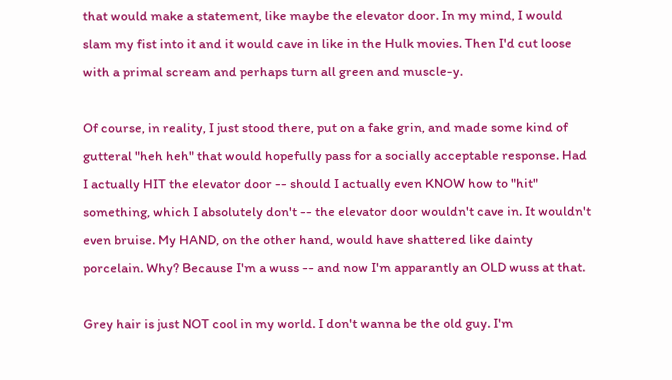that would make a statement, like maybe the elevator door. In my mind, I would slam my fist into it and it would cave in like in the Hulk movies. Then I'd cut loose with a primal scream and perhaps turn all green and muscle-y.

Of course, in reality, I just stood there, put on a fake grin, and made some kind of gutteral "heh heh" that would hopefully pass for a socially acceptable response. Had I actually HIT the elevator door -- should I actually even KNOW how to "hit" something, which I absolutely don't -- the elevator door wouldn't cave in. It wouldn't even bruise. My HAND, on the other hand, would have shattered like dainty porcelain. Why? Because I'm a wuss -- and now I'm apparantly an OLD wuss at that.

Grey hair is just NOT cool in my world. I don't wanna be the old guy. I'm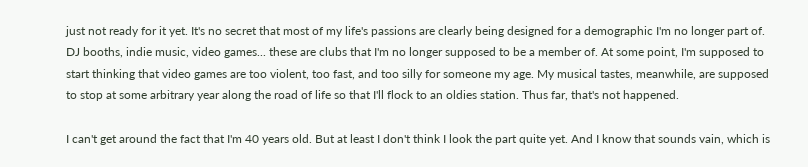just not ready for it yet. It's no secret that most of my life's passions are clearly being designed for a demographic I'm no longer part of. DJ booths, indie music, video games... these are clubs that I'm no longer supposed to be a member of. At some point, I'm supposed to start thinking that video games are too violent, too fast, and too silly for someone my age. My musical tastes, meanwhile, are supposed to stop at some arbitrary year along the road of life so that I'll flock to an oldies station. Thus far, that's not happened.

I can't get around the fact that I'm 40 years old. But at least I don't think I look the part quite yet. And I know that sounds vain, which is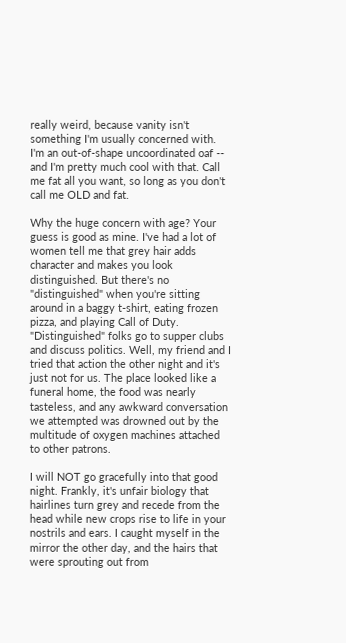really weird, because vanity isn't something I'm usually concerned with. I'm an out-of-shape uncoordinated oaf -- and I'm pretty much cool with that. Call me fat all you want, so long as you don't call me OLD and fat.

Why the huge concern with age? Your guess is good as mine. I've had a lot of women tell me that grey hair adds character and makes you look distinguished. But there's no "distinguished" when you're sitting around in a baggy t-shirt, eating frozen pizza, and playing Call of Duty. "Distinguished" folks go to supper clubs and discuss politics. Well, my friend and I tried that action the other night and it's just not for us. The place looked like a funeral home, the food was nearly tasteless, and any awkward conversation we attempted was drowned out by the multitude of oxygen machines attached to other patrons.

I will NOT go gracefully into that good night. Frankly, it's unfair biology that hairlines turn grey and recede from the head while new crops rise to life in your nostrils and ears. I caught myself in the mirror the other day, and the hairs that were sprouting out from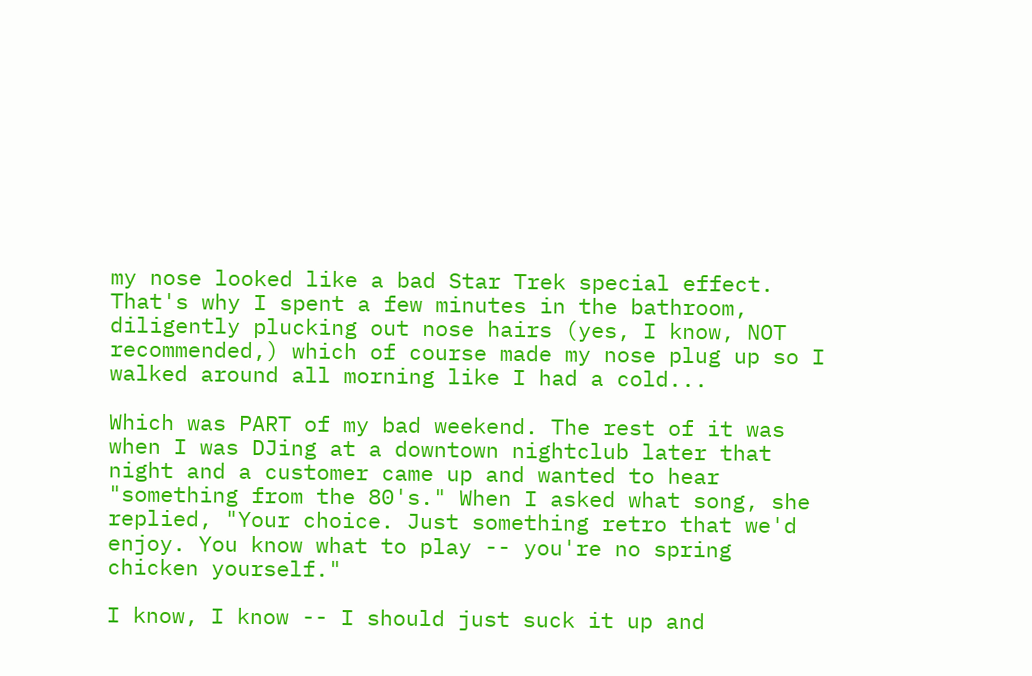my nose looked like a bad Star Trek special effect. That's why I spent a few minutes in the bathroom, diligently plucking out nose hairs (yes, I know, NOT recommended,) which of course made my nose plug up so I walked around all morning like I had a cold...

Which was PART of my bad weekend. The rest of it was when I was DJing at a downtown nightclub later that night and a customer came up and wanted to hear "something from the 80's." When I asked what song, she replied, "Your choice. Just something retro that we'd enjoy. You know what to play -- you're no spring chicken yourself."

I know, I know -- I should just suck it up and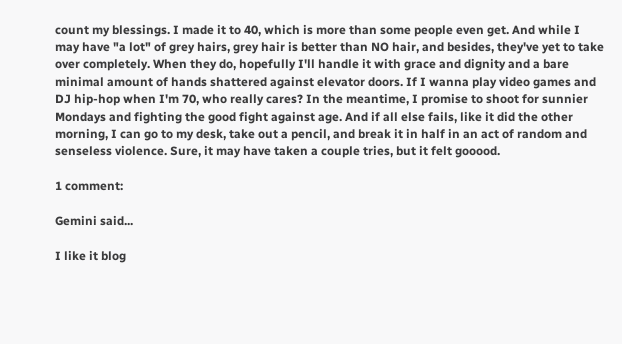count my blessings. I made it to 40, which is more than some people even get. And while I may have "a lot" of grey hairs, grey hair is better than NO hair, and besides, they've yet to take over completely. When they do, hopefully I'll handle it with grace and dignity and a bare minimal amount of hands shattered against elevator doors. If I wanna play video games and DJ hip-hop when I'm 70, who really cares? In the meantime, I promise to shoot for sunnier Mondays and fighting the good fight against age. And if all else fails, like it did the other morning, I can go to my desk, take out a pencil, and break it in half in an act of random and senseless violence. Sure, it may have taken a couple tries, but it felt gooood.

1 comment:

Gemini said...

I like it blog